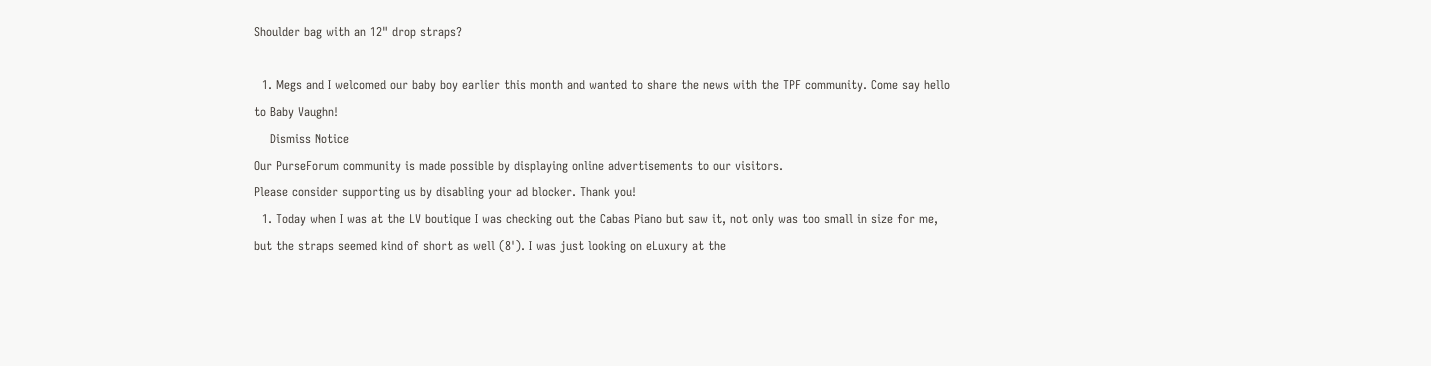Shoulder bag with an 12" drop straps?

  1. Megs and I welcomed our baby boy earlier this month and wanted to share the news with the TPF community. Come say hello to Baby Vaughn!
    Dismiss Notice
Our PurseForum community is made possible by displaying online advertisements to our visitors.
Please consider supporting us by disabling your ad blocker. Thank you!
  1. Today when I was at the LV boutique I was checking out the Cabas Piano but saw it, not only was too small in size for me, but the straps seemed kind of short as well (8'). I was just looking on eLuxury at the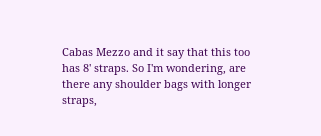Cabas Mezzo and it say that this too has 8' straps. So I'm wondering, are there any shoulder bags with longer straps,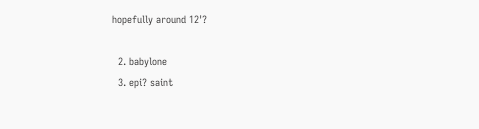hopefully around 12'?

  2. babylone
  3. epi? saint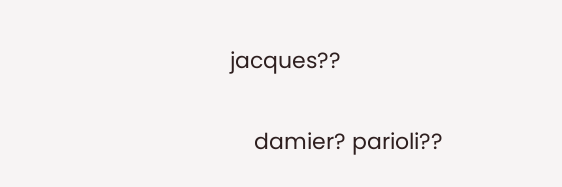jacques??

    damier? parioli??